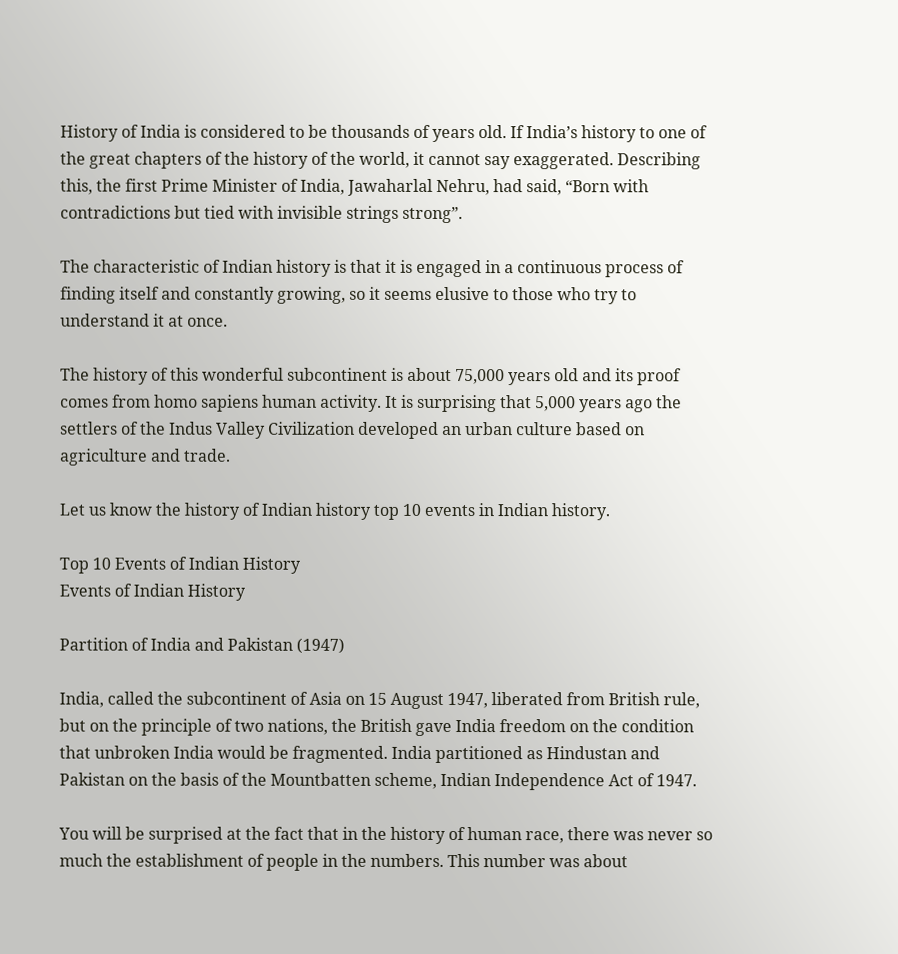History of India is considered to be thousands of years old. If India’s history to one of the great chapters of the history of the world, it cannot say exaggerated. Describing this, the first Prime Minister of India, Jawaharlal Nehru, had said, “Born with contradictions but tied with invisible strings strong”.

The characteristic of Indian history is that it is engaged in a continuous process of finding itself and constantly growing, so it seems elusive to those who try to understand it at once.

The history of this wonderful subcontinent is about 75,000 years old and its proof comes from homo sapiens human activity. It is surprising that 5,000 years ago the settlers of the Indus Valley Civilization developed an urban culture based on agriculture and trade.

Let us know the history of Indian history top 10 events in Indian history.

Top 10 Events of Indian History
Events of Indian History

Partition of India and Pakistan (1947)

India, called the subcontinent of Asia on 15 August 1947, liberated from British rule, but on the principle of two nations, the British gave India freedom on the condition that unbroken India would be fragmented. India partitioned as Hindustan and Pakistan on the basis of the Mountbatten scheme, Indian Independence Act of 1947.

You will be surprised at the fact that in the history of human race, there was never so much the establishment of people in the numbers. This number was about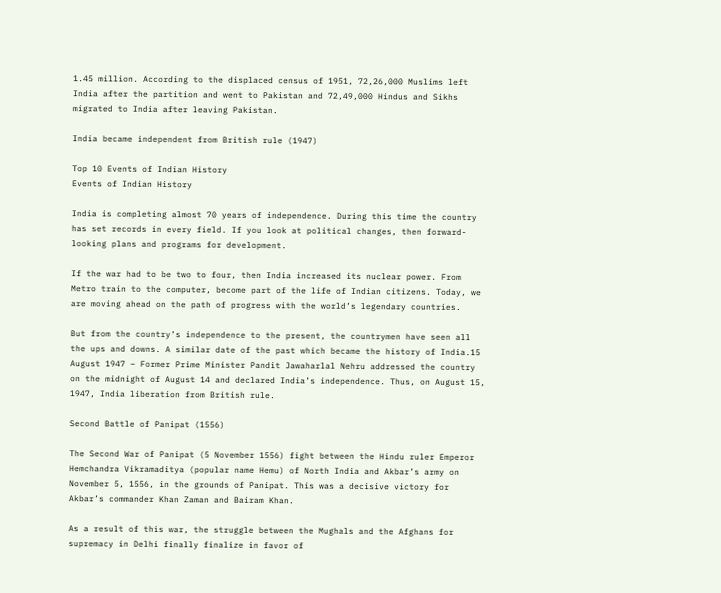1.45 million. According to the displaced census of 1951, 72,26,000 Muslims left India after the partition and went to Pakistan and 72,49,000 Hindus and Sikhs migrated to India after leaving Pakistan.

India became independent from British rule (1947)

Top 10 Events of Indian History
Events of Indian History

India is completing almost 70 years of independence. During this time the country has set records in every field. If you look at political changes, then forward-looking plans and programs for development.

If the war had to be two to four, then India increased its nuclear power. From Metro train to the computer, become part of the life of Indian citizens. Today, we are moving ahead on the path of progress with the world’s legendary countries.

But from the country’s independence to the present, the countrymen have seen all the ups and downs. A similar date of the past which became the history of India.15 August 1947 – Former Prime Minister Pandit Jawaharlal Nehru addressed the country on the midnight of August 14 and declared India’s independence. Thus, on August 15, 1947, India liberation from British rule.

Second Battle of Panipat (1556)

The Second War of Panipat (5 November 1556) fight between the Hindu ruler Emperor Hemchandra Vikramaditya (popular name Hemu) of North India and Akbar’s army on November 5, 1556, in the grounds of Panipat. This was a decisive victory for Akbar’s commander Khan Zaman and Bairam Khan.

As a result of this war, the struggle between the Mughals and the Afghans for supremacy in Delhi finally finalize in favor of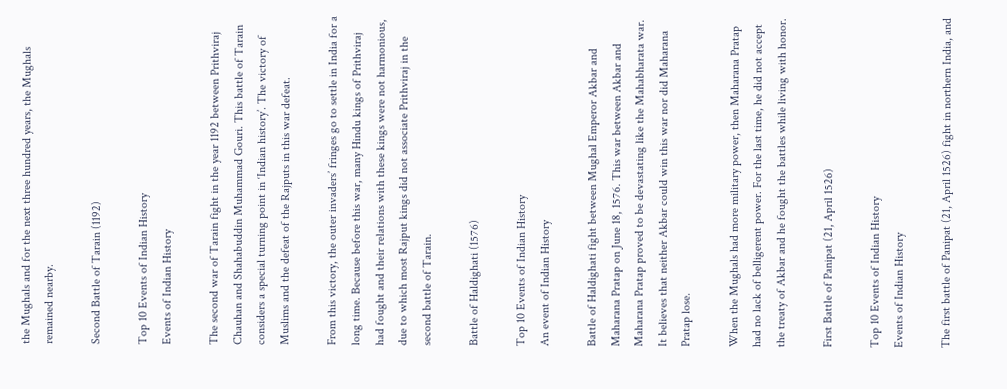the Mughals and for the next three hundred years, the Mughals remained nearby.

Second Battle of Tarain (1192)

Top 10 Events of Indian History
Events of Indian History

The second war of Tarain fight in the year 1192 between Prithviraj Chauhan and Shahabuddin Muhammad Gouri. This battle of Tarain considers a special turning point in ‘Indian history’. The victory of Muslims and the defeat of the Rajputs in this war defeat.

From this victory, the outer invaders’ fringes go to settle in India for a long time. Because before this war, many Hindu kings of Prithviraj had fought and their relations with these kings were not harmonious, due to which most Rajput kings did not associate Prithviraj in the second battle of Tarain.

Battle of Haldighati (1576)

Top 10 Events of Indian History
An event of Indian History

Battle of Haldighati fight between Mughal Emperor Akbar and Maharana Pratap on June 18, 1576. This war between Akbar and Maharana Pratap proved to be devastating like the Mahabharata war. It believes that neither Akbar could win this war nor did Maharana Pratap lose.

When the Mughals had more military power, then Maharana Pratap had no lack of belligerent power. For the last time, he did not accept the treaty of Akbar and he fought the battles while living with honor.

First Battle of Panipat (21, April 1526)

Top 10 Events of Indian History
Events of Indian History

The first battle of Panipat (21, April 1526) fight in northern India, and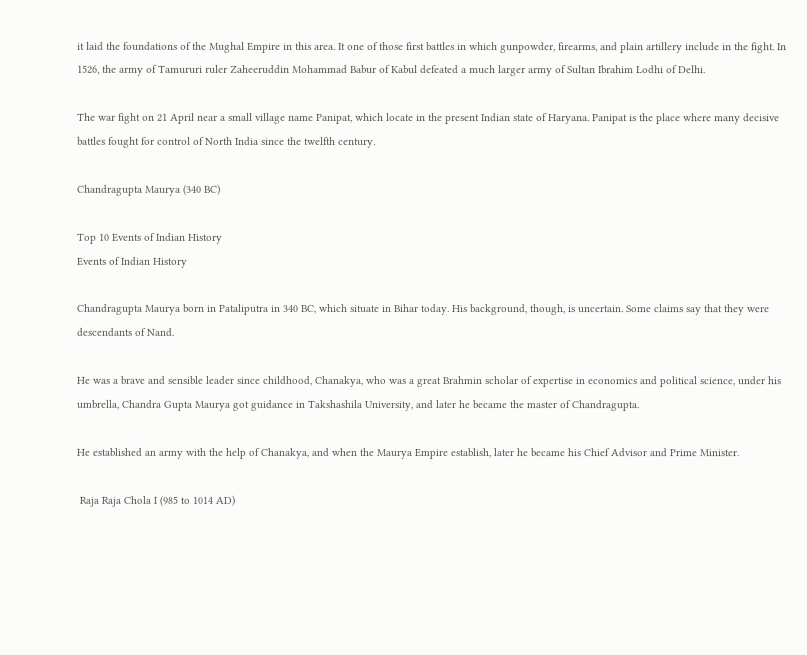it laid the foundations of the Mughal Empire in this area. It one of those first battles in which gunpowder, firearms, and plain artillery include in the fight. In 1526, the army of Tamururi ruler Zaheeruddin Mohammad Babur of Kabul defeated a much larger army of Sultan Ibrahim Lodhi of Delhi.

The war fight on 21 April near a small village name Panipat, which locate in the present Indian state of Haryana. Panipat is the place where many decisive battles fought for control of North India since the twelfth century.

Chandragupta Maurya (340 BC)

Top 10 Events of Indian History
Events of Indian History

Chandragupta Maurya born in Pataliputra in 340 BC, which situate in Bihar today. His background, though, is uncertain. Some claims say that they were descendants of Nand.

He was a brave and sensible leader since childhood, Chanakya, who was a great Brahmin scholar of expertise in economics and political science, under his umbrella, Chandra Gupta Maurya got guidance in Takshashila University, and later he became the master of Chandragupta.

He established an army with the help of Chanakya, and when the Maurya Empire establish, later he became his Chief Advisor and Prime Minister.

 Raja Raja Chola I (985 to 1014 AD)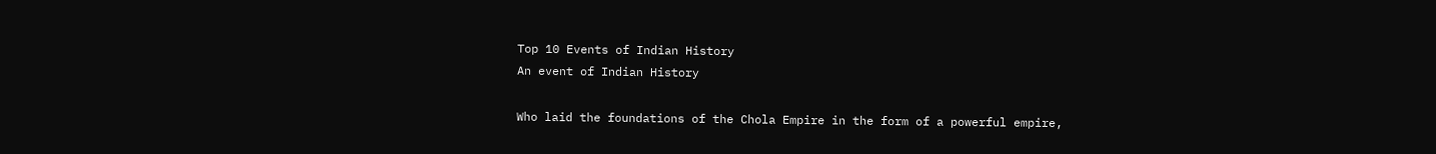Top 10 Events of Indian History
An event of Indian History

Who laid the foundations of the Chola Empire in the form of a powerful empire,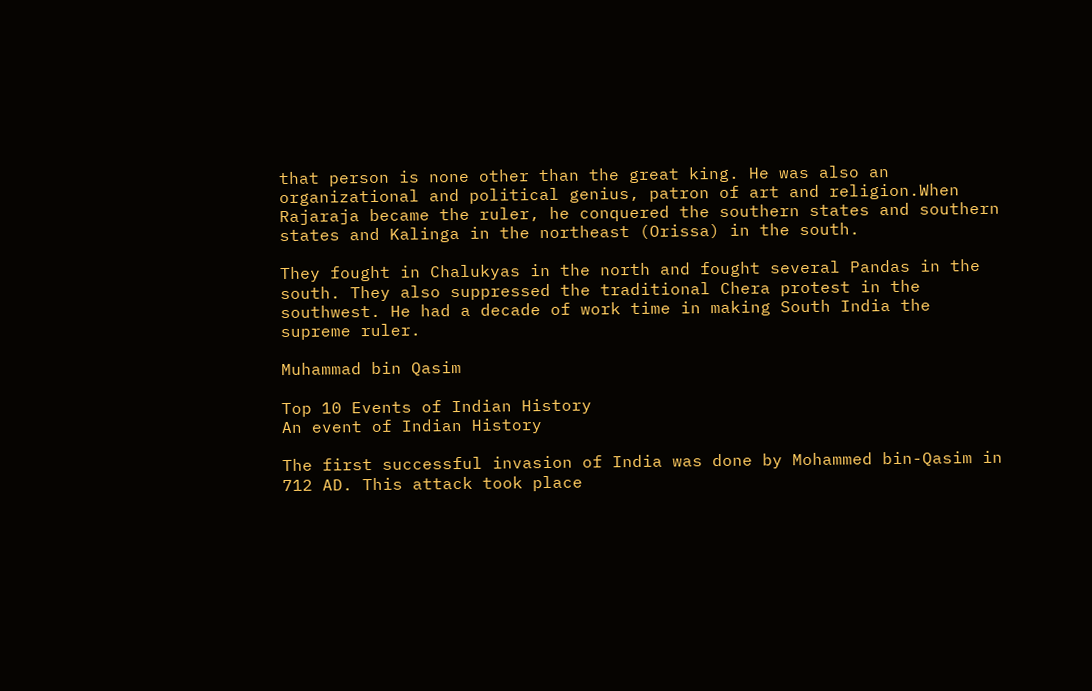that person is none other than the great king. He was also an organizational and political genius, patron of art and religion.When Rajaraja became the ruler, he conquered the southern states and southern states and Kalinga in the northeast (Orissa) in the south.

They fought in Chalukyas in the north and fought several Pandas in the south. They also suppressed the traditional Chera protest in the southwest. He had a decade of work time in making South India the supreme ruler.

Muhammad bin Qasim

Top 10 Events of Indian History
An event of Indian History

The first successful invasion of India was done by Mohammed bin-Qasim in 712 AD. This attack took place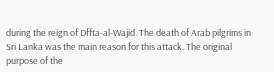during the reign of Dffta-al-Wajid. The death of Arab pilgrims in Sri Lanka was the main reason for this attack. The original purpose of the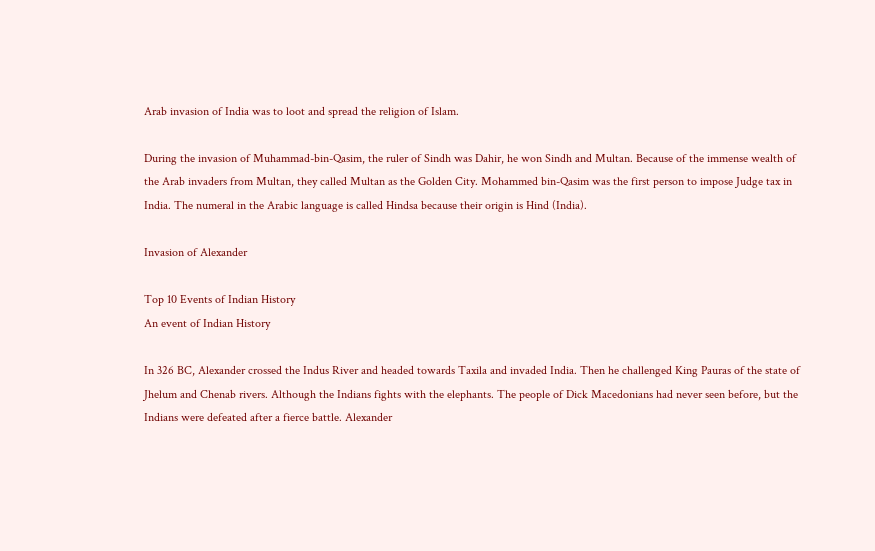Arab invasion of India was to loot and spread the religion of Islam.

During the invasion of Muhammad-bin-Qasim, the ruler of Sindh was Dahir, he won Sindh and Multan. Because of the immense wealth of the Arab invaders from Multan, they called Multan as the Golden City. Mohammed bin-Qasim was the first person to impose Judge tax in India. The numeral in the Arabic language is called Hindsa because their origin is Hind (India).

Invasion of Alexander

Top 10 Events of Indian History
An event of Indian History

In 326 BC, Alexander crossed the Indus River and headed towards Taxila and invaded India. Then he challenged King Pauras of the state of Jhelum and Chenab rivers. Although the Indians fights with the elephants. The people of Dick Macedonians had never seen before, but the Indians were defeated after a fierce battle. Alexander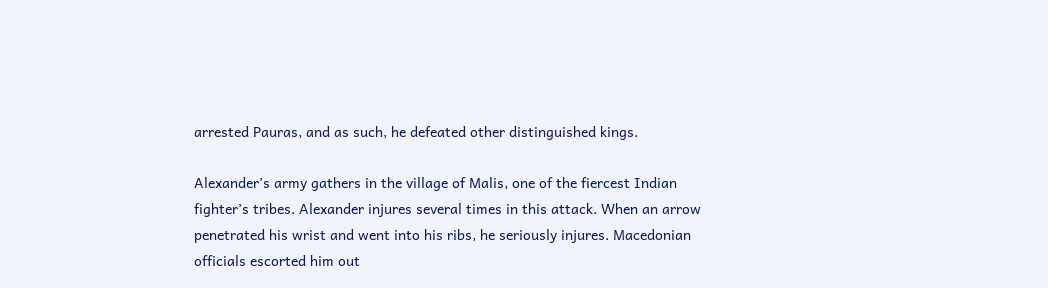arrested Pauras, and as such, he defeated other distinguished kings.

Alexander’s army gathers in the village of Malis, one of the fiercest Indian fighter’s tribes. Alexander injures several times in this attack. When an arrow penetrated his wrist and went into his ribs, he seriously injures. Macedonian officials escorted him out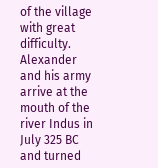of the village with great difficulty. Alexander and his army arrive at the mouth of the river Indus in July 325 BC and turned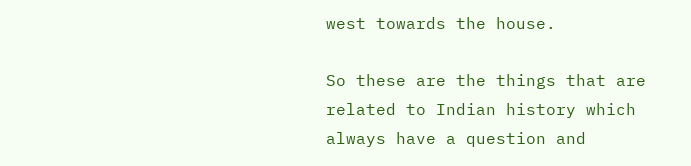west towards the house.

So these are the things that are related to Indian history which always have a question and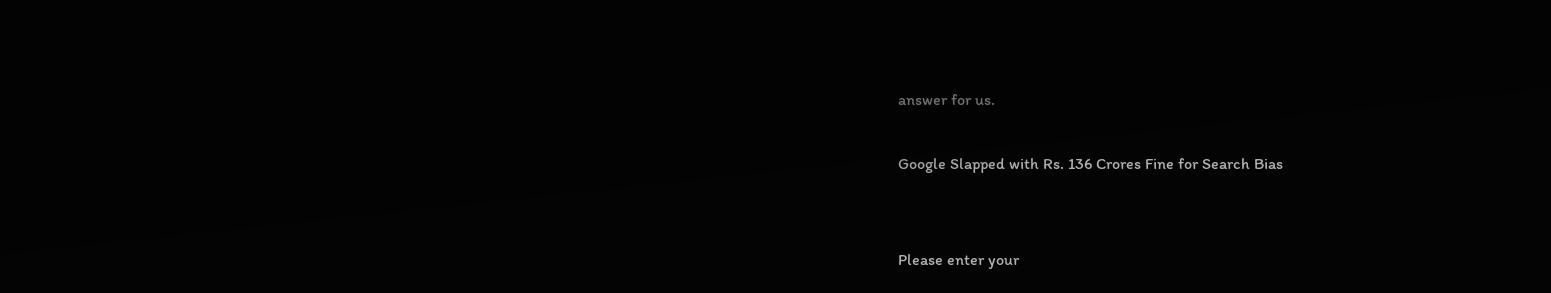answer for us.

Google Slapped with Rs. 136 Crores Fine for Search Bias


Please enter your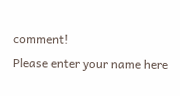comment!
Please enter your name here